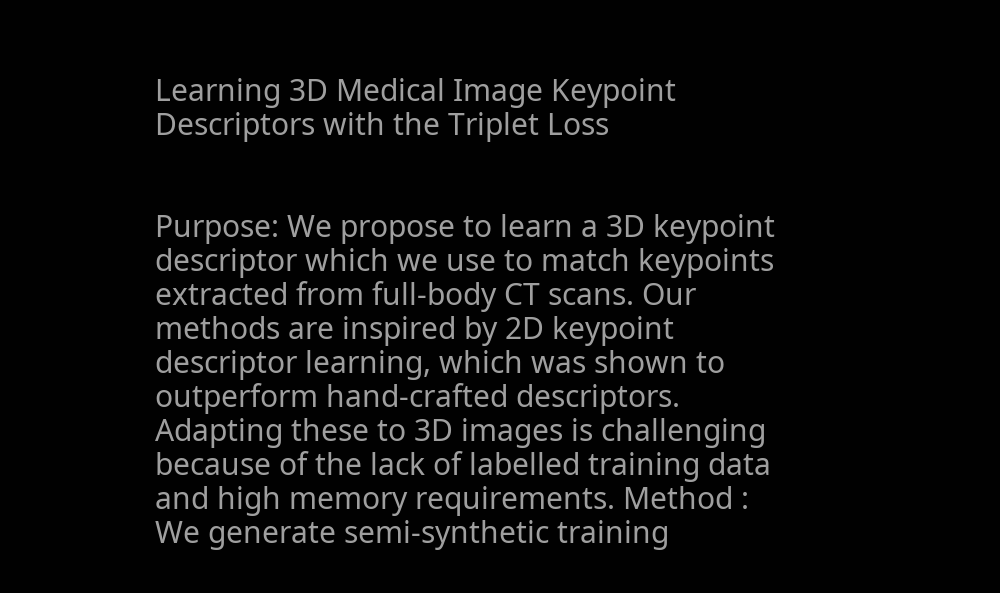Learning 3D Medical Image Keypoint Descriptors with the Triplet Loss


Purpose: We propose to learn a 3D keypoint descriptor which we use to match keypoints extracted from full-body CT scans. Our methods are inspired by 2D keypoint descriptor learning, which was shown to outperform hand-crafted descriptors. Adapting these to 3D images is challenging because of the lack of labelled training data and high memory requirements. Method : We generate semi-synthetic training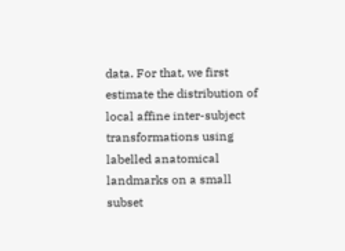data. For that, we first estimate the distribution of local affine inter-subject transformations using labelled anatomical landmarks on a small subset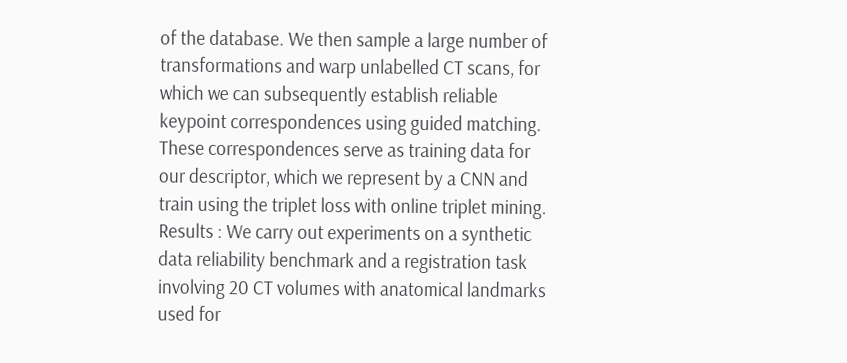of the database. We then sample a large number of transformations and warp unlabelled CT scans, for which we can subsequently establish reliable keypoint correspondences using guided matching. These correspondences serve as training data for our descriptor, which we represent by a CNN and train using the triplet loss with online triplet mining. Results : We carry out experiments on a synthetic data reliability benchmark and a registration task involving 20 CT volumes with anatomical landmarks used for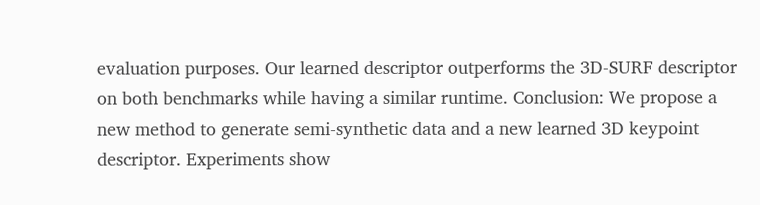evaluation purposes. Our learned descriptor outperforms the 3D-SURF descriptor on both benchmarks while having a similar runtime. Conclusion: We propose a new method to generate semi-synthetic data and a new learned 3D keypoint descriptor. Experiments show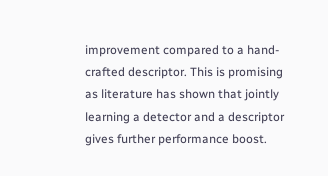improvement compared to a hand-crafted descriptor. This is promising as literature has shown that jointly learning a detector and a descriptor gives further performance boost.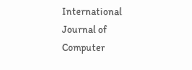International Journal of Computer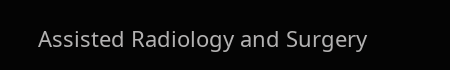Assisted Radiology and Surgery